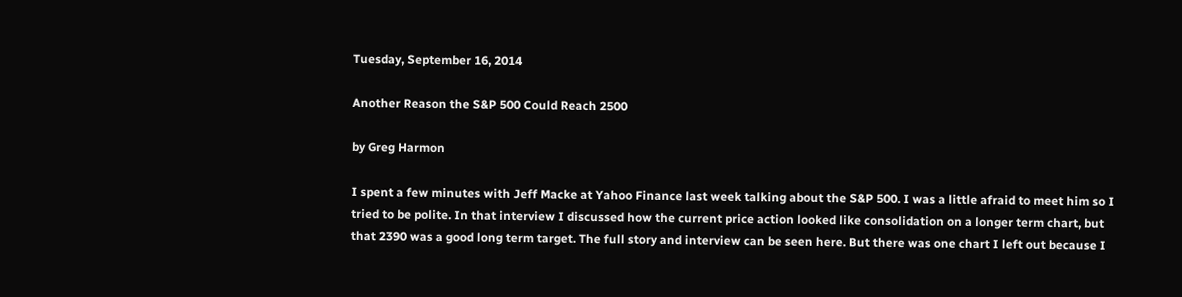Tuesday, September 16, 2014

Another Reason the S&P 500 Could Reach 2500

by Greg Harmon

I spent a few minutes with Jeff Macke at Yahoo Finance last week talking about the S&P 500. I was a little afraid to meet him so I tried to be polite. In that interview I discussed how the current price action looked like consolidation on a longer term chart, but that 2390 was a good long term target. The full story and interview can be seen here. But there was one chart I left out because I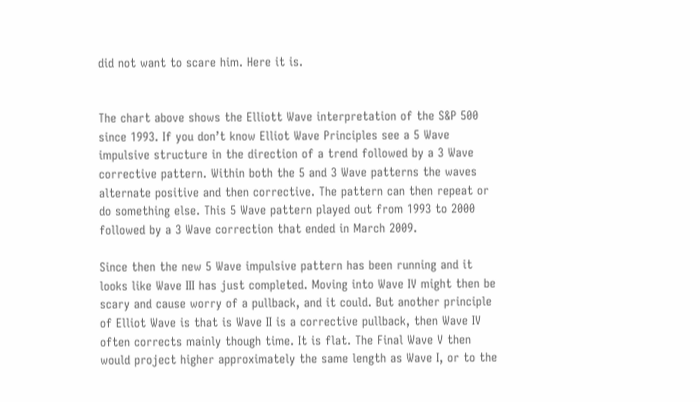did not want to scare him. Here it is.


The chart above shows the Elliott Wave interpretation of the S&P 500 since 1993. If you don’t know Elliot Wave Principles see a 5 Wave impulsive structure in the direction of a trend followed by a 3 Wave corrective pattern. Within both the 5 and 3 Wave patterns the waves alternate positive and then corrective. The pattern can then repeat or do something else. This 5 Wave pattern played out from 1993 to 2000 followed by a 3 Wave correction that ended in March 2009.

Since then the new 5 Wave impulsive pattern has been running and it looks like Wave III has just completed. Moving into Wave IV might then be scary and cause worry of a pullback, and it could. But another principle of Elliot Wave is that is Wave II is a corrective pullback, then Wave IV often corrects mainly though time. It is flat. The Final Wave V then would project higher approximately the same length as Wave I, or to the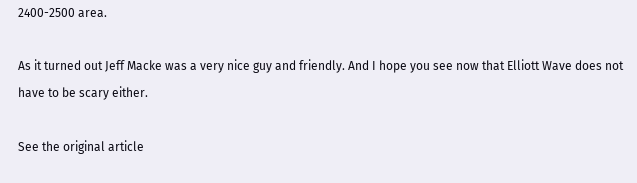2400-2500 area.

As it turned out Jeff Macke was a very nice guy and friendly. And I hope you see now that Elliott Wave does not have to be scary either.

See the original article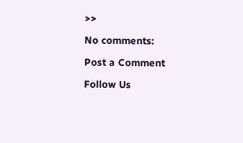>>

No comments:

Post a Comment

Follow Us